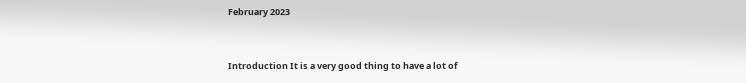February 2023


Introduction It is a very good thing to have a lot of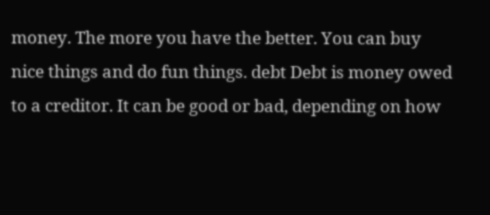money. The more you have the better. You can buy nice things and do fun things. debt Debt is money owed to a creditor. It can be good or bad, depending on how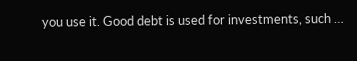you use it. Good debt is used for investments, such …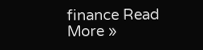finance Read More »